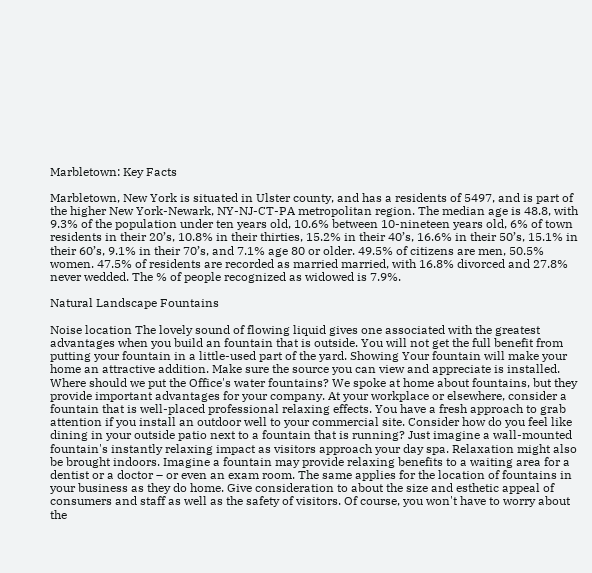Marbletown: Key Facts

Marbletown, New York is situated in Ulster county, and has a residents of 5497, and is part of the higher New York-Newark, NY-NJ-CT-PA metropolitan region. The median age is 48.8, with 9.3% of the population under ten years old, 10.6% between 10-nineteen years old, 6% of town residents in their 20’s, 10.8% in their thirties, 15.2% in their 40’s, 16.6% in their 50’s, 15.1% in their 60’s, 9.1% in their 70’s, and 7.1% age 80 or older. 49.5% of citizens are men, 50.5% women. 47.5% of residents are recorded as married married, with 16.8% divorced and 27.8% never wedded. The % of people recognized as widowed is 7.9%.

Natural Landscape Fountains

Noise location The lovely sound of flowing liquid gives one associated with the greatest advantages when you build an fountain that is outside. You will not get the full benefit from putting your fountain in a little-used part of the yard. Showing Your fountain will make your home an attractive addition. Make sure the source you can view and appreciate is installed. Where should we put the Office's water fountains? We spoke at home about fountains, but they provide important advantages for your company. At your workplace or elsewhere, consider a fountain that is well-placed professional relaxing effects. You have a fresh approach to grab attention if you install an outdoor well to your commercial site. Consider how do you feel like dining in your outside patio next to a fountain that is running? Just imagine a wall-mounted fountain's instantly relaxing impact as visitors approach your day spa. Relaxation might also be brought indoors. Imagine a fountain may provide relaxing benefits to a waiting area for a dentist or a doctor – or even an exam room. The same applies for the location of fountains in your business as they do home. Give consideration to about the size and esthetic appeal of consumers and staff as well as the safety of visitors. Of course, you won't have to worry about the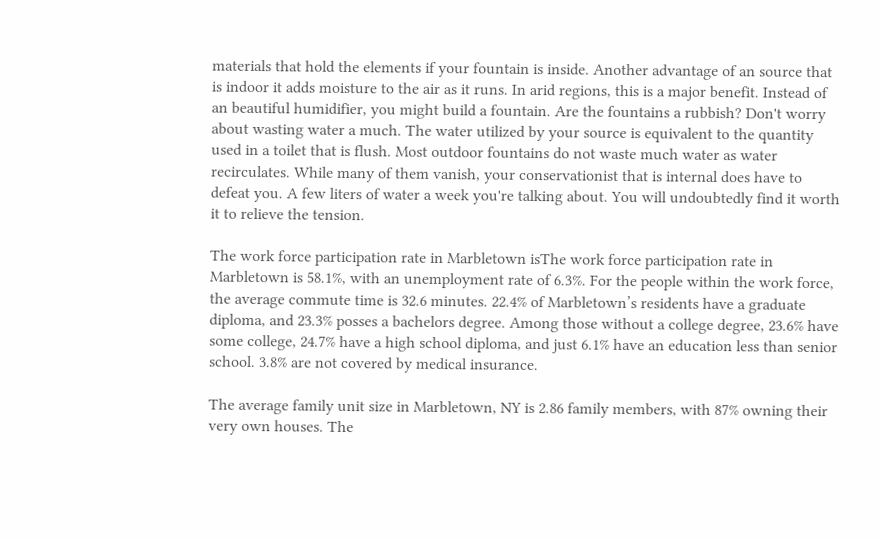materials that hold the elements if your fountain is inside. Another advantage of an source that is indoor it adds moisture to the air as it runs. In arid regions, this is a major benefit. Instead of an beautiful humidifier, you might build a fountain. Are the fountains a rubbish? Don't worry about wasting water a much. The water utilized by your source is equivalent to the quantity used in a toilet that is flush. Most outdoor fountains do not waste much water as water recirculates. While many of them vanish, your conservationist that is internal does have to defeat you. A few liters of water a week you're talking about. You will undoubtedly find it worth it to relieve the tension.

The work force participation rate in Marbletown isThe work force participation rate in Marbletown is 58.1%, with an unemployment rate of 6.3%. For the people within the work force, the average commute time is 32.6 minutes. 22.4% of Marbletown’s residents have a graduate diploma, and 23.3% posses a bachelors degree. Among those without a college degree, 23.6% have some college, 24.7% have a high school diploma, and just 6.1% have an education less than senior school. 3.8% are not covered by medical insurance.

The average family unit size in Marbletown, NY is 2.86 family members, with 87% owning their very own houses. The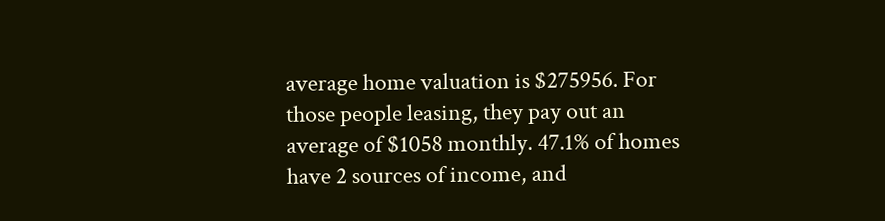average home valuation is $275956. For those people leasing, they pay out an average of $1058 monthly. 47.1% of homes have 2 sources of income, and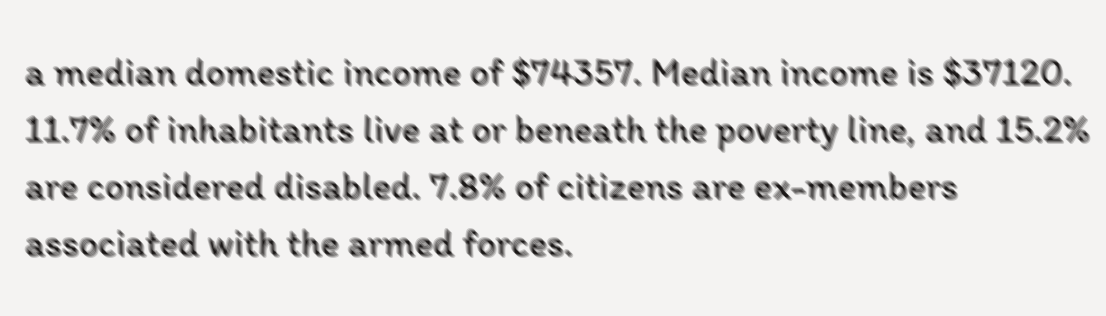a median domestic income of $74357. Median income is $37120. 11.7% of inhabitants live at or beneath the poverty line, and 15.2% are considered disabled. 7.8% of citizens are ex-members associated with the armed forces.